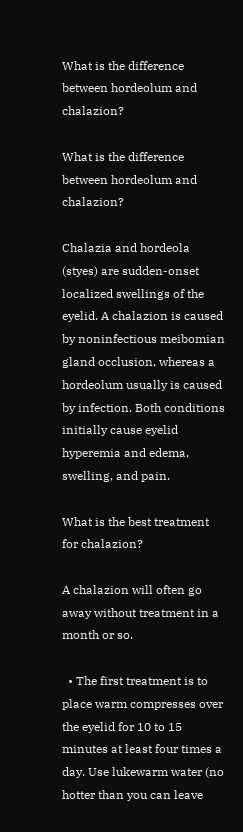What is the difference between hordeolum and chalazion?

What is the difference between hordeolum and chalazion?

Chalazia and hordeola (styes) are sudden-onset localized swellings of the eyelid. A chalazion is caused by noninfectious meibomian gland occlusion, whereas a hordeolum usually is caused by infection. Both conditions initially cause eyelid hyperemia and edema, swelling, and pain.

What is the best treatment for chalazion?

A chalazion will often go away without treatment in a month or so.

  • The first treatment is to place warm compresses over the eyelid for 10 to 15 minutes at least four times a day. Use lukewarm water (no hotter than you can leave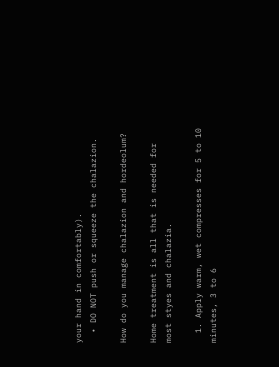your hand in comfortably).
  • DO NOT push or squeeze the chalazion.

How do you manage chalazion and hordeolum?

Home treatment is all that is needed for most styes and chalazia.

  1. Apply warm, wet compresses for 5 to 10 minutes, 3 to 6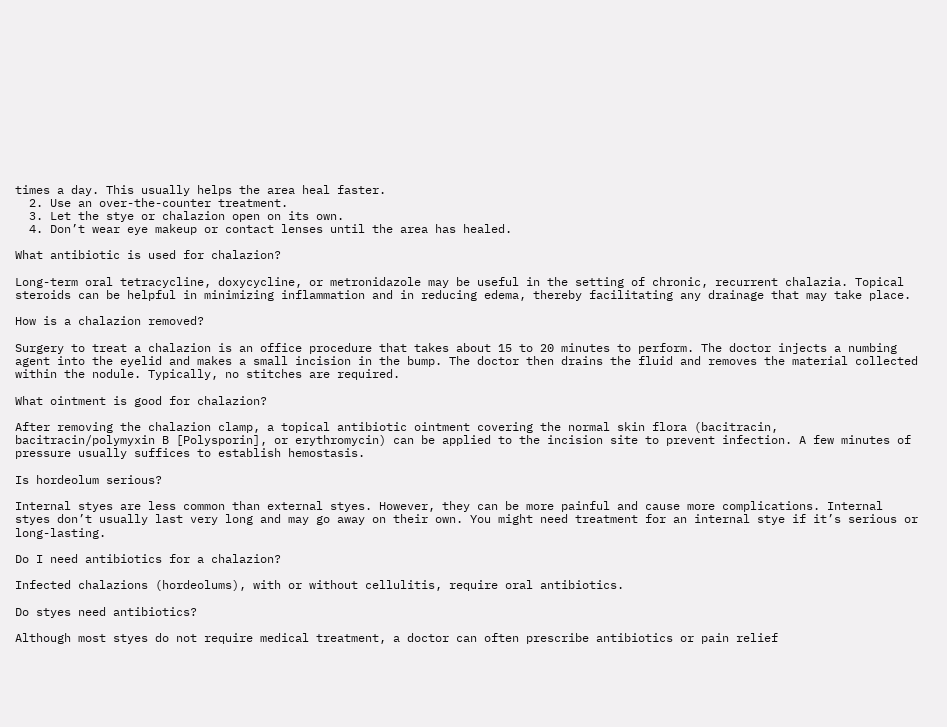times a day. This usually helps the area heal faster.
  2. Use an over-the-counter treatment.
  3. Let the stye or chalazion open on its own.
  4. Don’t wear eye makeup or contact lenses until the area has healed.

What antibiotic is used for chalazion?

Long-term oral tetracycline, doxycycline, or metronidazole may be useful in the setting of chronic, recurrent chalazia. Topical steroids can be helpful in minimizing inflammation and in reducing edema, thereby facilitating any drainage that may take place.

How is a chalazion removed?

Surgery to treat a chalazion is an office procedure that takes about 15 to 20 minutes to perform. The doctor injects a numbing agent into the eyelid and makes a small incision in the bump. The doctor then drains the fluid and removes the material collected within the nodule. Typically, no stitches are required.

What ointment is good for chalazion?

After removing the chalazion clamp, a topical antibiotic ointment covering the normal skin flora (bacitracin, bacitracin/polymyxin B [Polysporin], or erythromycin) can be applied to the incision site to prevent infection. A few minutes of pressure usually suffices to establish hemostasis.

Is hordeolum serious?

Internal styes are less common than external styes. However, they can be more painful and cause more complications. Internal styes don’t usually last very long and may go away on their own. You might need treatment for an internal stye if it’s serious or long-lasting.

Do I need antibiotics for a chalazion?

Infected chalazions (hordeolums), with or without cellulitis, require oral antibiotics.

Do styes need antibiotics?

Although most styes do not require medical treatment, a doctor can often prescribe antibiotics or pain relief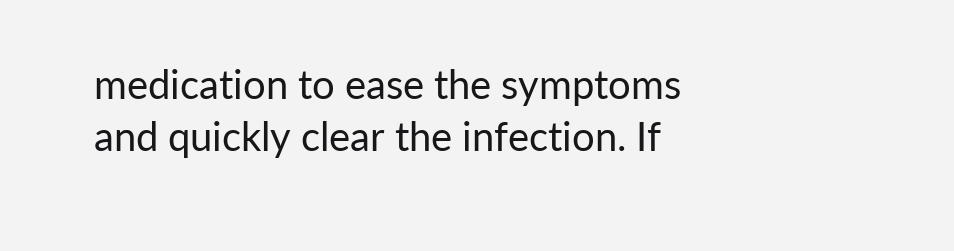medication to ease the symptoms and quickly clear the infection. If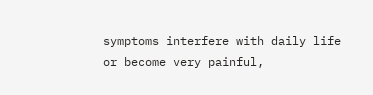symptoms interfere with daily life or become very painful,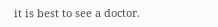it is best to see a doctor.